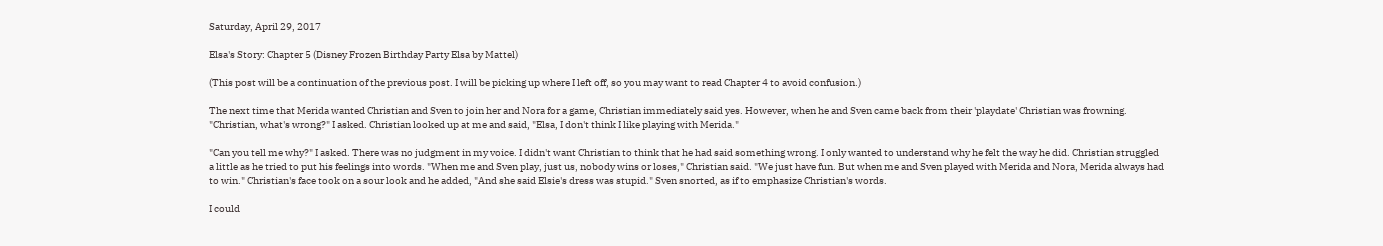Saturday, April 29, 2017

Elsa's Story: Chapter 5 (Disney Frozen Birthday Party Elsa by Mattel)

(This post will be a continuation of the previous post. I will be picking up where I left off, so you may want to read Chapter 4 to avoid confusion.)

The next time that Merida wanted Christian and Sven to join her and Nora for a game, Christian immediately said yes. However, when he and Sven came back from their 'playdate' Christian was frowning. "Christian, what's wrong?" I asked. Christian looked up at me and said, "Elsa, I don't think I like playing with Merida."

"Can you tell me why?" I asked. There was no judgment in my voice. I didn't want Christian to think that he had said something wrong. I only wanted to understand why he felt the way he did. Christian struggled a little as he tried to put his feelings into words. "When me and Sven play, just us, nobody wins or loses," Christian said. "We just have fun. But when me and Sven played with Merida and Nora, Merida always had to win." Christian's face took on a sour look and he added, "And she said Elsie's dress was stupid." Sven snorted, as if to emphasize Christian's words.

I could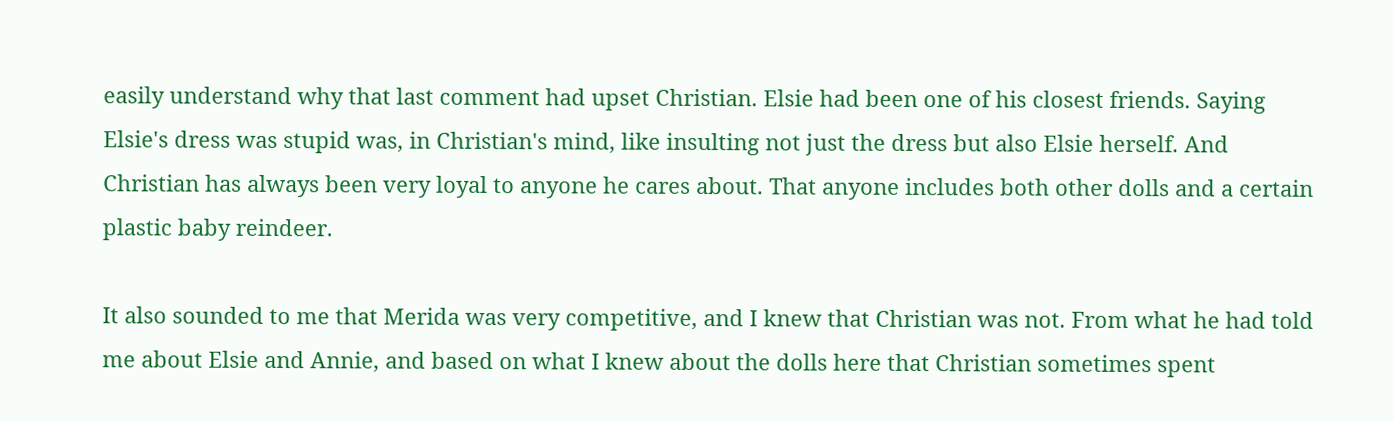easily understand why that last comment had upset Christian. Elsie had been one of his closest friends. Saying Elsie's dress was stupid was, in Christian's mind, like insulting not just the dress but also Elsie herself. And Christian has always been very loyal to anyone he cares about. That anyone includes both other dolls and a certain plastic baby reindeer.

It also sounded to me that Merida was very competitive, and I knew that Christian was not. From what he had told me about Elsie and Annie, and based on what I knew about the dolls here that Christian sometimes spent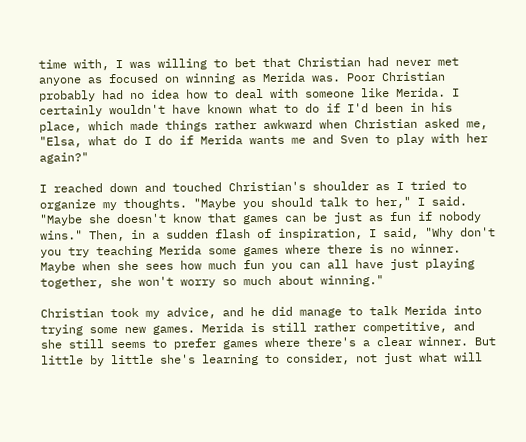time with, I was willing to bet that Christian had never met anyone as focused on winning as Merida was. Poor Christian probably had no idea how to deal with someone like Merida. I certainly wouldn't have known what to do if I'd been in his place, which made things rather awkward when Christian asked me, "Elsa, what do I do if Merida wants me and Sven to play with her again?"

I reached down and touched Christian's shoulder as I tried to organize my thoughts. "Maybe you should talk to her," I said. "Maybe she doesn't know that games can be just as fun if nobody wins." Then, in a sudden flash of inspiration, I said, "Why don't you try teaching Merida some games where there is no winner. Maybe when she sees how much fun you can all have just playing together, she won't worry so much about winning."

Christian took my advice, and he did manage to talk Merida into trying some new games. Merida is still rather competitive, and she still seems to prefer games where there's a clear winner. But little by little she's learning to consider, not just what will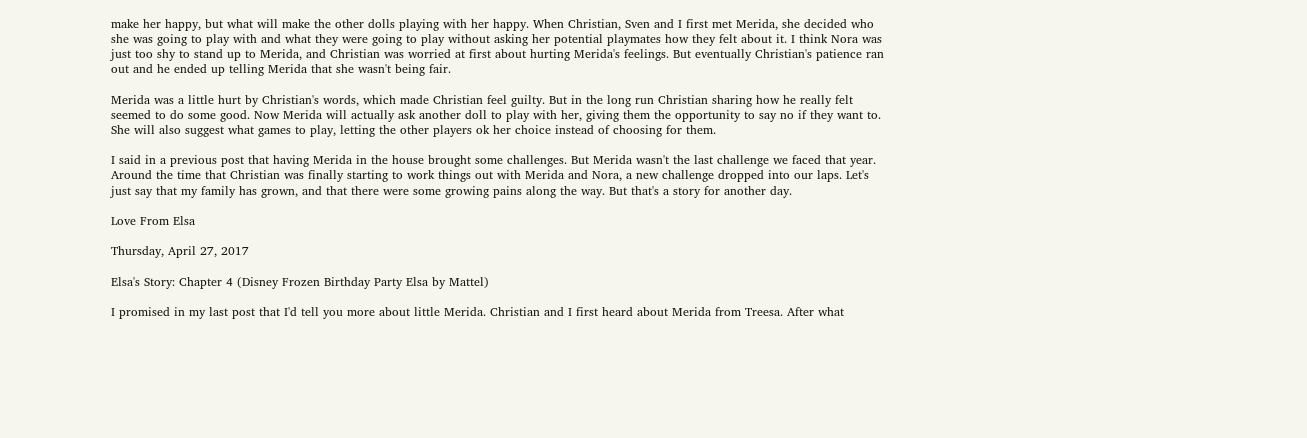make her happy, but what will make the other dolls playing with her happy. When Christian, Sven and I first met Merida, she decided who she was going to play with and what they were going to play without asking her potential playmates how they felt about it. I think Nora was just too shy to stand up to Merida, and Christian was worried at first about hurting Merida's feelings. But eventually Christian's patience ran out and he ended up telling Merida that she wasn't being fair.

Merida was a little hurt by Christian's words, which made Christian feel guilty. But in the long run Christian sharing how he really felt seemed to do some good. Now Merida will actually ask another doll to play with her, giving them the opportunity to say no if they want to. She will also suggest what games to play, letting the other players ok her choice instead of choosing for them.

I said in a previous post that having Merida in the house brought some challenges. But Merida wasn't the last challenge we faced that year. Around the time that Christian was finally starting to work things out with Merida and Nora, a new challenge dropped into our laps. Let's just say that my family has grown, and that there were some growing pains along the way. But that's a story for another day.

Love From Elsa

Thursday, April 27, 2017

Elsa's Story: Chapter 4 (Disney Frozen Birthday Party Elsa by Mattel)

I promised in my last post that I'd tell you more about little Merida. Christian and I first heard about Merida from Treesa. After what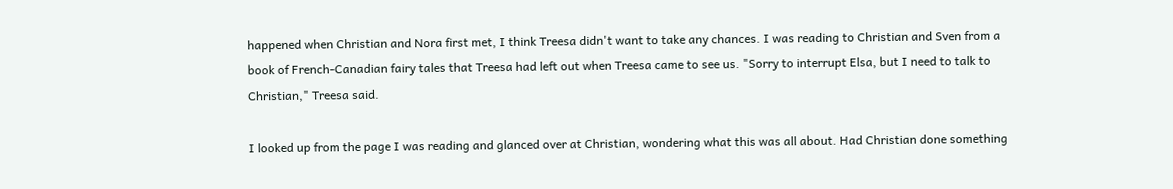happened when Christian and Nora first met, I think Treesa didn't want to take any chances. I was reading to Christian and Sven from a book of French-Canadian fairy tales that Treesa had left out when Treesa came to see us. "Sorry to interrupt Elsa, but I need to talk to Christian," Treesa said.

I looked up from the page I was reading and glanced over at Christian, wondering what this was all about. Had Christian done something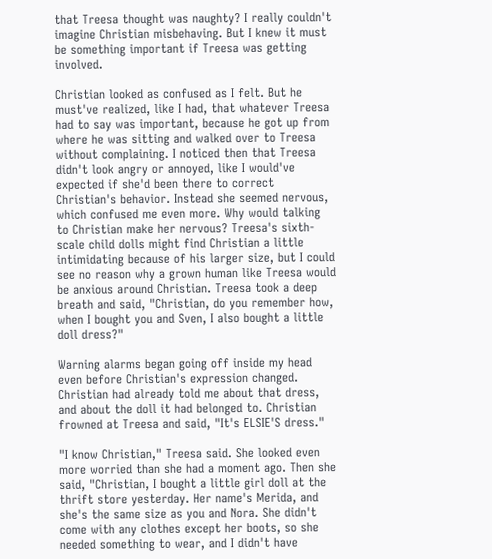that Treesa thought was naughty? I really couldn't imagine Christian misbehaving. But I knew it must be something important if Treesa was getting involved.

Christian looked as confused as I felt. But he must've realized, like I had, that whatever Treesa had to say was important, because he got up from where he was sitting and walked over to Treesa without complaining. I noticed then that Treesa didn't look angry or annoyed, like I would've expected if she'd been there to correct Christian's behavior. Instead she seemed nervous, which confused me even more. Why would talking to Christian make her nervous? Treesa's sixth-scale child dolls might find Christian a little intimidating because of his larger size, but I could see no reason why a grown human like Treesa would be anxious around Christian. Treesa took a deep breath and said, "Christian, do you remember how, when I bought you and Sven, I also bought a little doll dress?"

Warning alarms began going off inside my head even before Christian's expression changed. Christian had already told me about that dress, and about the doll it had belonged to. Christian frowned at Treesa and said, "It's ELSIE'S dress."

"I know Christian," Treesa said. She looked even more worried than she had a moment ago. Then she said, "Christian, I bought a little girl doll at the thrift store yesterday. Her name's Merida, and she's the same size as you and Nora. She didn't come with any clothes except her boots, so she needed something to wear, and I didn't have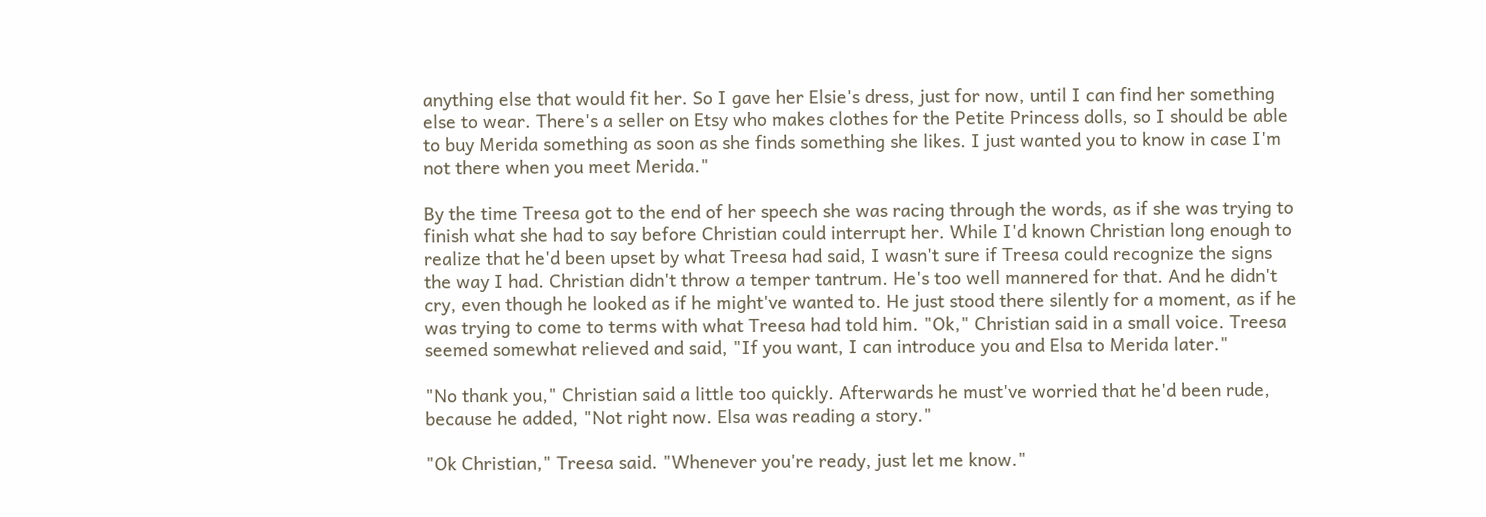anything else that would fit her. So I gave her Elsie's dress, just for now, until I can find her something else to wear. There's a seller on Etsy who makes clothes for the Petite Princess dolls, so I should be able to buy Merida something as soon as she finds something she likes. I just wanted you to know in case I'm not there when you meet Merida."

By the time Treesa got to the end of her speech she was racing through the words, as if she was trying to finish what she had to say before Christian could interrupt her. While I'd known Christian long enough to realize that he'd been upset by what Treesa had said, I wasn't sure if Treesa could recognize the signs the way I had. Christian didn't throw a temper tantrum. He's too well mannered for that. And he didn't cry, even though he looked as if he might've wanted to. He just stood there silently for a moment, as if he was trying to come to terms with what Treesa had told him. "Ok," Christian said in a small voice. Treesa seemed somewhat relieved and said, "If you want, I can introduce you and Elsa to Merida later."

"No thank you," Christian said a little too quickly. Afterwards he must've worried that he'd been rude, because he added, "Not right now. Elsa was reading a story."

"Ok Christian," Treesa said. "Whenever you're ready, just let me know."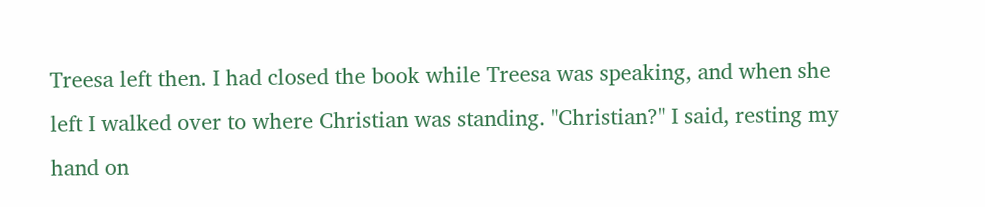Treesa left then. I had closed the book while Treesa was speaking, and when she left I walked over to where Christian was standing. "Christian?" I said, resting my hand on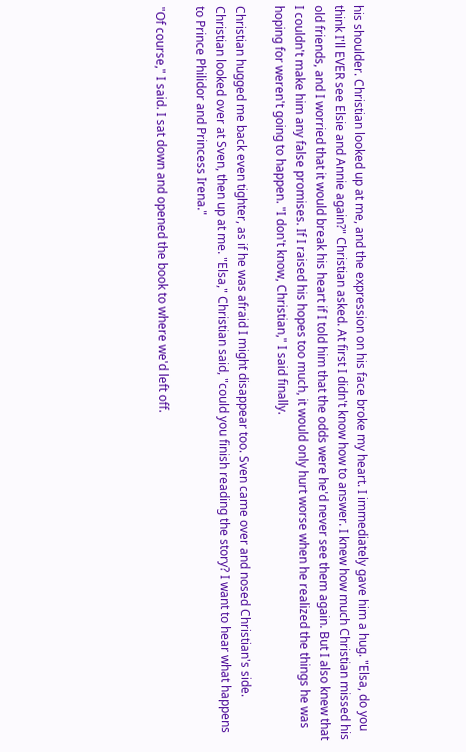his shoulder. Christian looked up at me, and the expression on his face broke my heart. I immediately gave him a hug. "Elsa, do you think I'll EVER see Elsie and Annie again?" Christian asked. At first I didn't know how to answer. I knew how much Christian missed his old friends, and I worried that it would break his heart if I told him that the odds were he'd never see them again. But I also knew that I couldn't make him any false promises. If I raised his hopes too much, it would only hurt worse when he realized the things he was hoping for weren't going to happen. "I don't know, Christian," I said finally.

Christian hugged me back even tighter, as if he was afraid I might disappear too. Sven came over and nosed Christian's side. Christian looked over at Sven, then up at me. "Elsa," Christian said, "could you finish reading the story? I want to hear what happens to Prince Philidor and Princess Irena."

"Of course," I said. I sat down and opened the book to where we'd left off.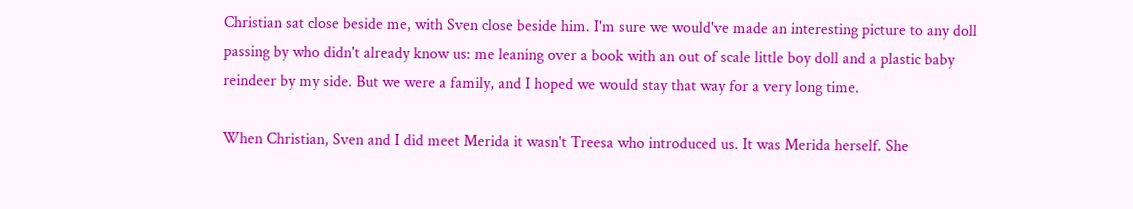Christian sat close beside me, with Sven close beside him. I'm sure we would've made an interesting picture to any doll passing by who didn't already know us: me leaning over a book with an out of scale little boy doll and a plastic baby reindeer by my side. But we were a family, and I hoped we would stay that way for a very long time.

When Christian, Sven and I did meet Merida it wasn't Treesa who introduced us. It was Merida herself. She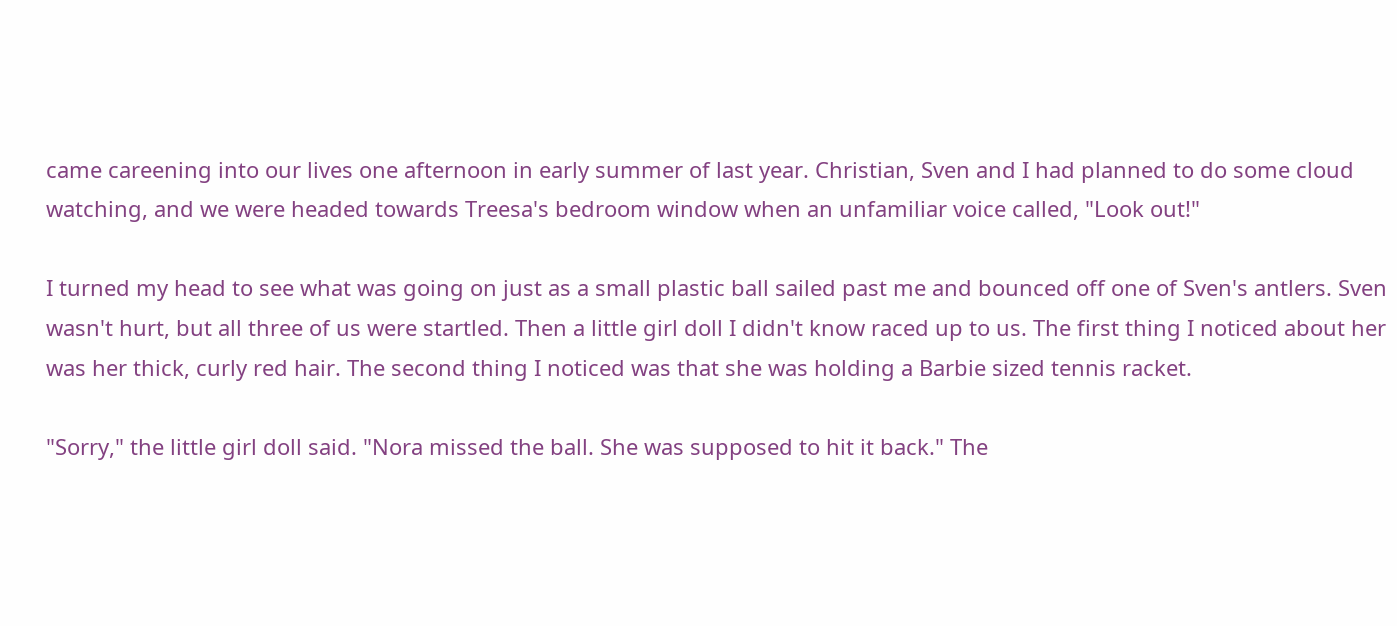came careening into our lives one afternoon in early summer of last year. Christian, Sven and I had planned to do some cloud watching, and we were headed towards Treesa's bedroom window when an unfamiliar voice called, "Look out!"

I turned my head to see what was going on just as a small plastic ball sailed past me and bounced off one of Sven's antlers. Sven wasn't hurt, but all three of us were startled. Then a little girl doll I didn't know raced up to us. The first thing I noticed about her was her thick, curly red hair. The second thing I noticed was that she was holding a Barbie sized tennis racket.

"Sorry," the little girl doll said. "Nora missed the ball. She was supposed to hit it back." The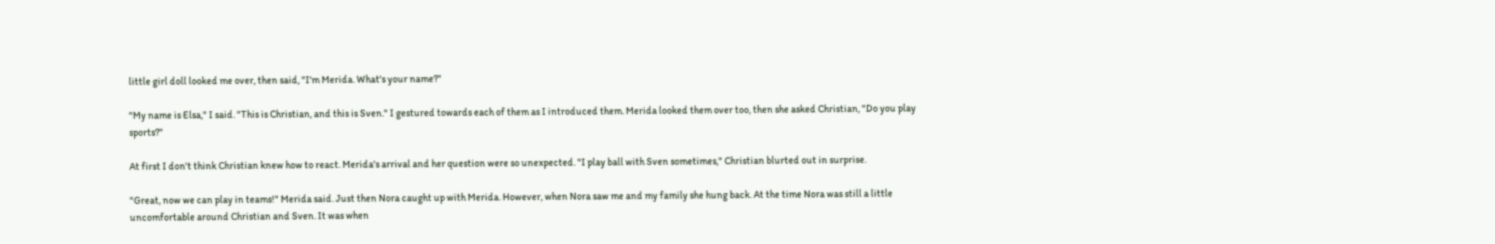little girl doll looked me over, then said, "I'm Merida. What's your name?"

"My name is Elsa," I said. "This is Christian, and this is Sven." I gestured towards each of them as I introduced them. Merida looked them over too, then she asked Christian, "Do you play sports?"

At first I don't think Christian knew how to react. Merida's arrival and her question were so unexpected. "I play ball with Sven sometimes," Christian blurted out in surprise.

"Great, now we can play in teams!" Merida said. Just then Nora caught up with Merida. However, when Nora saw me and my family she hung back. At the time Nora was still a little uncomfortable around Christian and Sven. It was when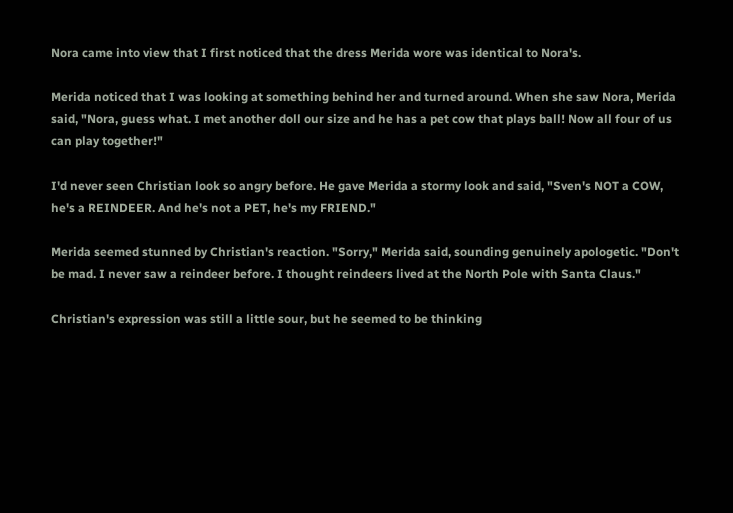Nora came into view that I first noticed that the dress Merida wore was identical to Nora's.

Merida noticed that I was looking at something behind her and turned around. When she saw Nora, Merida said, "Nora, guess what. I met another doll our size and he has a pet cow that plays ball! Now all four of us can play together!"

I'd never seen Christian look so angry before. He gave Merida a stormy look and said, "Sven's NOT a COW, he's a REINDEER. And he's not a PET, he's my FRIEND."

Merida seemed stunned by Christian's reaction. "Sorry," Merida said, sounding genuinely apologetic. "Don't be mad. I never saw a reindeer before. I thought reindeers lived at the North Pole with Santa Claus."

Christian's expression was still a little sour, but he seemed to be thinking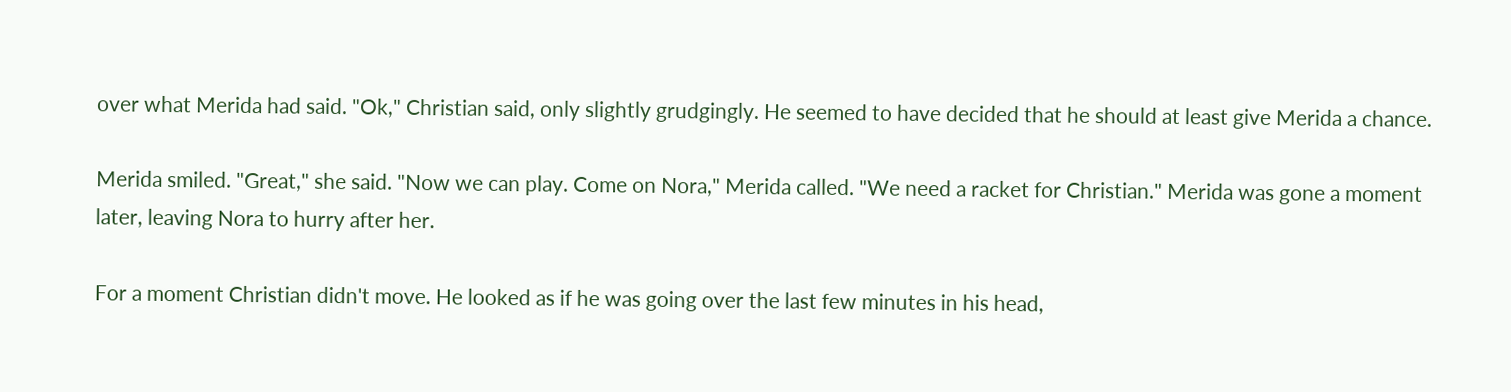over what Merida had said. "Ok," Christian said, only slightly grudgingly. He seemed to have decided that he should at least give Merida a chance.

Merida smiled. "Great," she said. "Now we can play. Come on Nora," Merida called. "We need a racket for Christian." Merida was gone a moment later, leaving Nora to hurry after her.

For a moment Christian didn't move. He looked as if he was going over the last few minutes in his head,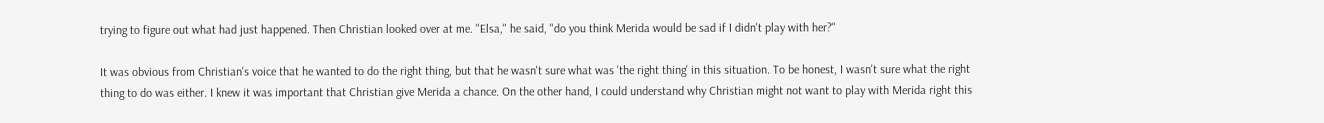trying to figure out what had just happened. Then Christian looked over at me. "Elsa," he said, "do you think Merida would be sad if I didn't play with her?"

It was obvious from Christian's voice that he wanted to do the right thing, but that he wasn't sure what was 'the right thing' in this situation. To be honest, I wasn't sure what the right thing to do was either. I knew it was important that Christian give Merida a chance. On the other hand, I could understand why Christian might not want to play with Merida right this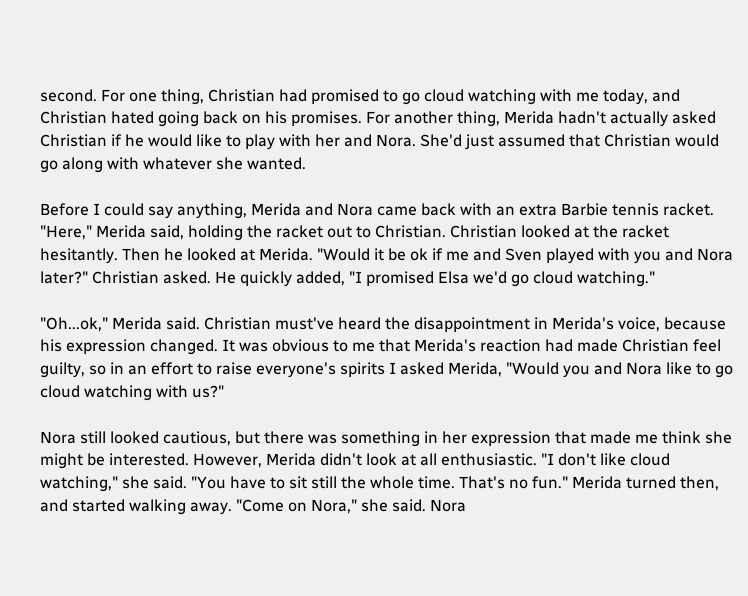second. For one thing, Christian had promised to go cloud watching with me today, and Christian hated going back on his promises. For another thing, Merida hadn't actually asked Christian if he would like to play with her and Nora. She'd just assumed that Christian would go along with whatever she wanted.

Before I could say anything, Merida and Nora came back with an extra Barbie tennis racket. "Here," Merida said, holding the racket out to Christian. Christian looked at the racket hesitantly. Then he looked at Merida. "Would it be ok if me and Sven played with you and Nora later?" Christian asked. He quickly added, "I promised Elsa we'd go cloud watching."

"Oh...ok," Merida said. Christian must've heard the disappointment in Merida's voice, because his expression changed. It was obvious to me that Merida's reaction had made Christian feel guilty, so in an effort to raise everyone's spirits I asked Merida, "Would you and Nora like to go cloud watching with us?"

Nora still looked cautious, but there was something in her expression that made me think she might be interested. However, Merida didn't look at all enthusiastic. "I don't like cloud watching," she said. "You have to sit still the whole time. That's no fun." Merida turned then, and started walking away. "Come on Nora," she said. Nora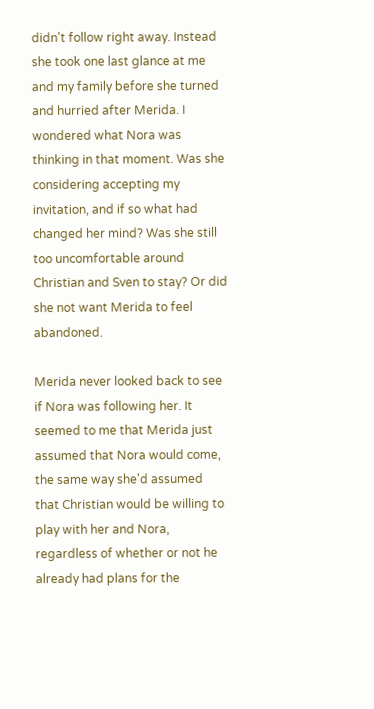didn't follow right away. Instead she took one last glance at me and my family before she turned and hurried after Merida. I wondered what Nora was thinking in that moment. Was she considering accepting my invitation, and if so what had changed her mind? Was she still too uncomfortable around Christian and Sven to stay? Or did she not want Merida to feel abandoned.

Merida never looked back to see if Nora was following her. It seemed to me that Merida just assumed that Nora would come, the same way she'd assumed that Christian would be willing to play with her and Nora, regardless of whether or not he already had plans for the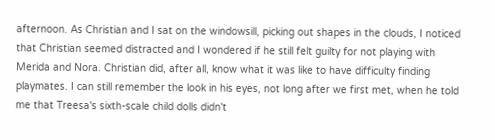afternoon. As Christian and I sat on the windowsill, picking out shapes in the clouds, I noticed that Christian seemed distracted and I wondered if he still felt guilty for not playing with Merida and Nora. Christian did, after all, know what it was like to have difficulty finding playmates. I can still remember the look in his eyes, not long after we first met, when he told me that Treesa's sixth-scale child dolls didn't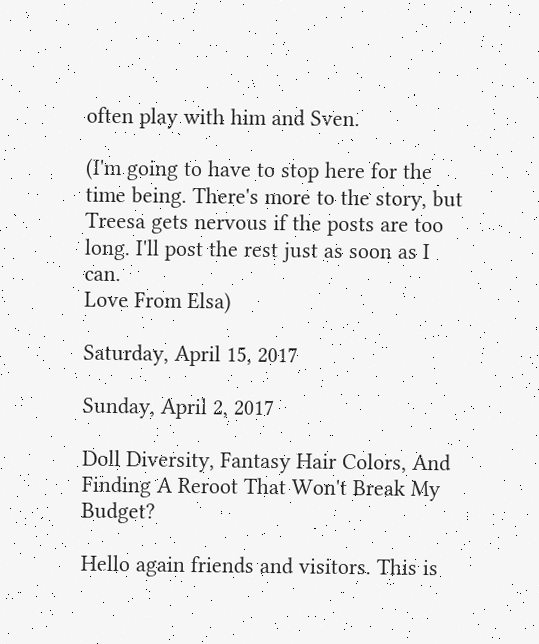often play with him and Sven.

(I'm going to have to stop here for the time being. There's more to the story, but Treesa gets nervous if the posts are too long. I'll post the rest just as soon as I can.
Love From Elsa)

Saturday, April 15, 2017

Sunday, April 2, 2017

Doll Diversity, Fantasy Hair Colors, And Finding A Reroot That Won't Break My Budget?

Hello again friends and visitors. This is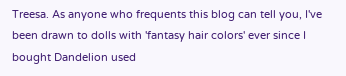Treesa. As anyone who frequents this blog can tell you, I've been drawn to dolls with 'fantasy hair colors' ever since I bought Dandelion used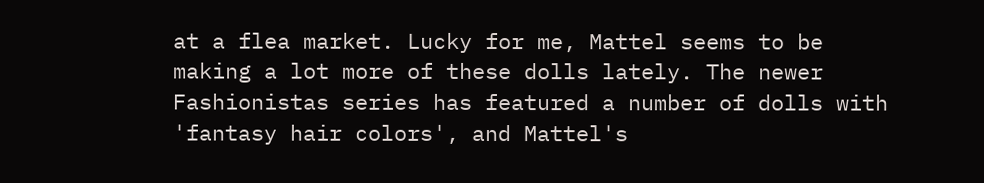at a flea market. Lucky for me, Mattel seems to be making a lot more of these dolls lately. The newer Fashionistas series has featured a number of dolls with 'fantasy hair colors', and Mattel's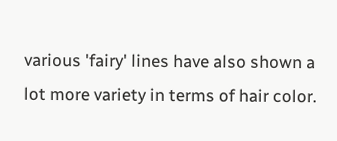various 'fairy' lines have also shown a lot more variety in terms of hair color.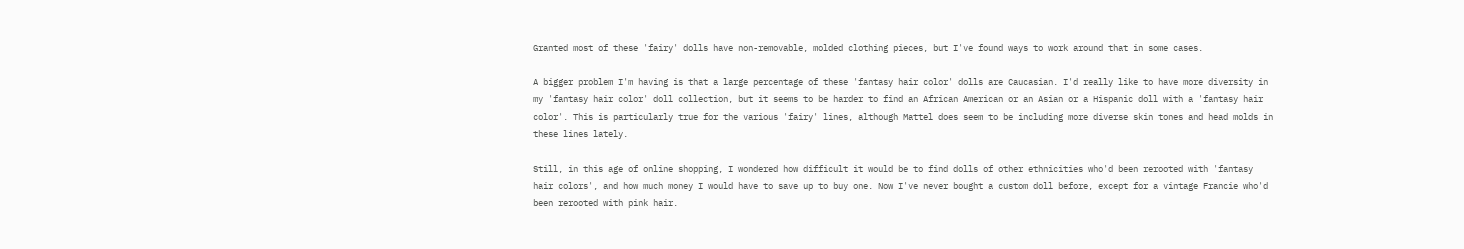Granted most of these 'fairy' dolls have non-removable, molded clothing pieces, but I've found ways to work around that in some cases.

A bigger problem I'm having is that a large percentage of these 'fantasy hair color' dolls are Caucasian. I'd really like to have more diversity in my 'fantasy hair color' doll collection, but it seems to be harder to find an African American or an Asian or a Hispanic doll with a 'fantasy hair color'. This is particularly true for the various 'fairy' lines, although Mattel does seem to be including more diverse skin tones and head molds in these lines lately.

Still, in this age of online shopping, I wondered how difficult it would be to find dolls of other ethnicities who'd been rerooted with 'fantasy hair colors', and how much money I would have to save up to buy one. Now I've never bought a custom doll before, except for a vintage Francie who'd been rerooted with pink hair.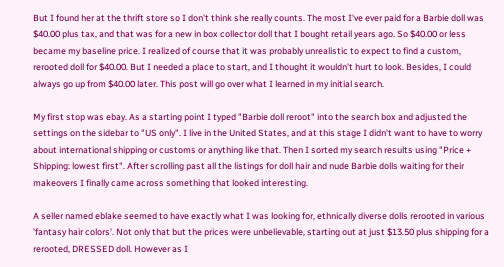But I found her at the thrift store so I don't think she really counts. The most I've ever paid for a Barbie doll was $40.00 plus tax, and that was for a new in box collector doll that I bought retail years ago. So $40.00 or less became my baseline price. I realized of course that it was probably unrealistic to expect to find a custom, rerooted doll for $40.00. But I needed a place to start, and I thought it wouldn't hurt to look. Besides, I could always go up from $40.00 later. This post will go over what I learned in my initial search.

My first stop was ebay. As a starting point I typed "Barbie doll reroot" into the search box and adjusted the settings on the sidebar to "US only". I live in the United States, and at this stage I didn't want to have to worry about international shipping or customs or anything like that. Then I sorted my search results using "Price + Shipping: lowest first". After scrolling past all the listings for doll hair and nude Barbie dolls waiting for their makeovers I finally came across something that looked interesting.

A seller named eblake seemed to have exactly what I was looking for, ethnically diverse dolls rerooted in various 'fantasy hair colors'. Not only that but the prices were unbelievable, starting out at just $13.50 plus shipping for a rerooted, DRESSED doll. However as I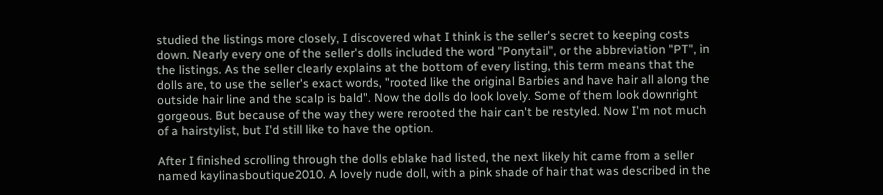studied the listings more closely, I discovered what I think is the seller's secret to keeping costs down. Nearly every one of the seller's dolls included the word "Ponytail", or the abbreviation "PT", in the listings. As the seller clearly explains at the bottom of every listing, this term means that the dolls are, to use the seller's exact words, "rooted like the original Barbies and have hair all along the outside hair line and the scalp is bald". Now the dolls do look lovely. Some of them look downright gorgeous. But because of the way they were rerooted the hair can't be restyled. Now I'm not much of a hairstylist, but I'd still like to have the option.

After I finished scrolling through the dolls eblake had listed, the next likely hit came from a seller named kaylinasboutique2010. A lovely nude doll, with a pink shade of hair that was described in the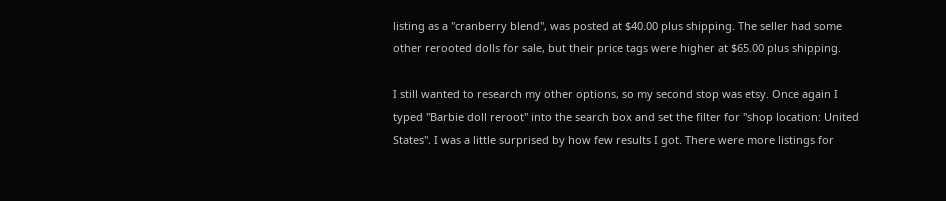listing as a "cranberry blend", was posted at $40.00 plus shipping. The seller had some other rerooted dolls for sale, but their price tags were higher at $65.00 plus shipping.

I still wanted to research my other options, so my second stop was etsy. Once again I typed "Barbie doll reroot" into the search box and set the filter for "shop location: United States". I was a little surprised by how few results I got. There were more listings for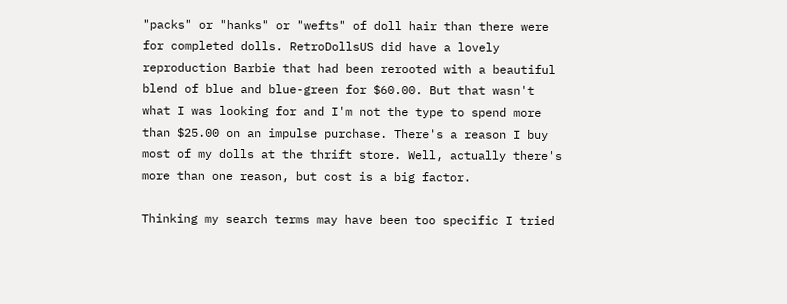"packs" or "hanks" or "wefts" of doll hair than there were for completed dolls. RetroDollsUS did have a lovely reproduction Barbie that had been rerooted with a beautiful blend of blue and blue-green for $60.00. But that wasn't what I was looking for and I'm not the type to spend more than $25.00 on an impulse purchase. There's a reason I buy most of my dolls at the thrift store. Well, actually there's more than one reason, but cost is a big factor.

Thinking my search terms may have been too specific I tried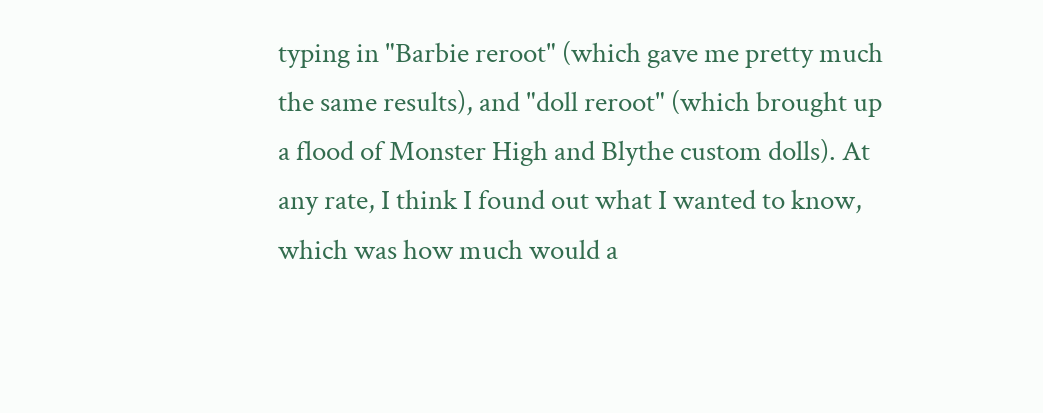typing in "Barbie reroot" (which gave me pretty much the same results), and "doll reroot" (which brought up a flood of Monster High and Blythe custom dolls). At any rate, I think I found out what I wanted to know, which was how much would a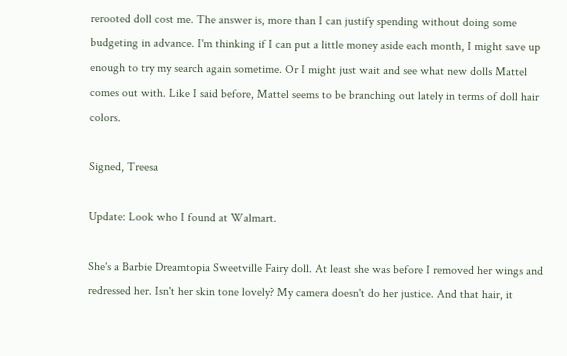rerooted doll cost me. The answer is, more than I can justify spending without doing some budgeting in advance. I'm thinking if I can put a little money aside each month, I might save up enough to try my search again sometime. Or I might just wait and see what new dolls Mattel comes out with. Like I said before, Mattel seems to be branching out lately in terms of doll hair colors.

Signed, Treesa

Update: Look who I found at Walmart.

She's a Barbie Dreamtopia Sweetville Fairy doll. At least she was before I removed her wings and redressed her. Isn't her skin tone lovely? My camera doesn't do her justice. And that hair, it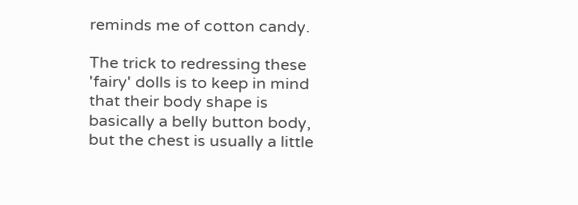reminds me of cotton candy.

The trick to redressing these 'fairy' dolls is to keep in mind that their body shape is basically a belly button body, but the chest is usually a little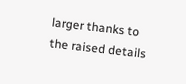larger thanks to the raised details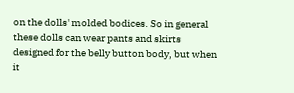on the dolls' molded bodices. So in general these dolls can wear pants and skirts designed for the belly button body, but when it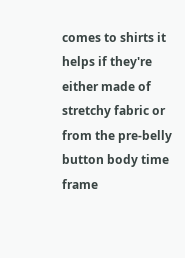comes to shirts it helps if they're either made of stretchy fabric or from the pre-belly button body time frame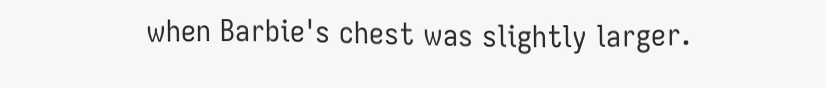when Barbie's chest was slightly larger.